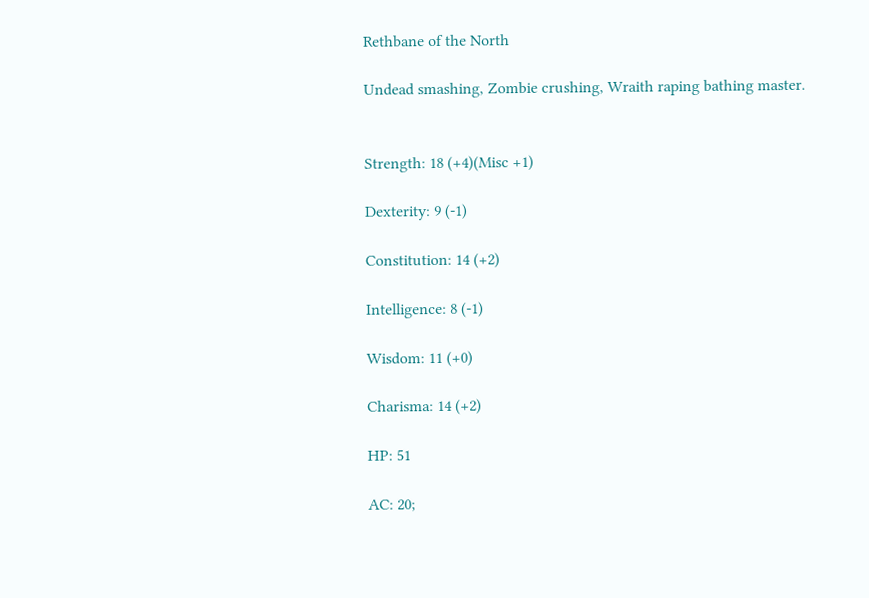Rethbane of the North

Undead smashing, Zombie crushing, Wraith raping bathing master.


Strength: 18 (+4)(Misc +1)

Dexterity: 9 (-1)

Constitution: 14 (+2)

Intelligence: 8 (-1)

Wisdom: 11 (+0)

Charisma: 14 (+2)

HP: 51

AC: 20;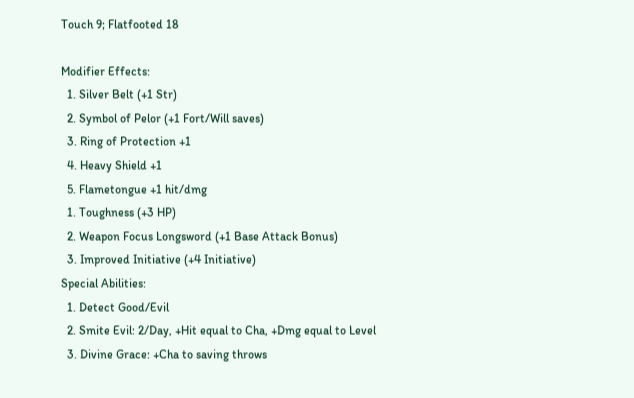Touch 9; Flatfooted 18

Modifier Effects:
  1. Silver Belt (+1 Str)
  2. Symbol of Pelor (+1 Fort/Will saves)
  3. Ring of Protection +1
  4. Heavy Shield +1
  5. Flametongue +1 hit/dmg
  1. Toughness (+3 HP)
  2. Weapon Focus Longsword (+1 Base Attack Bonus)
  3. Improved Initiative (+4 Initiative)
Special Abilities:
  1. Detect Good/Evil
  2. Smite Evil: 2/Day, +Hit equal to Cha, +Dmg equal to Level
  3. Divine Grace: +Cha to saving throws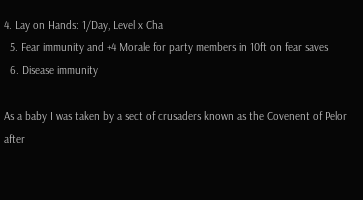4. Lay on Hands: 1/Day, Level x Cha
  5. Fear immunity and +4 Morale for party members in 10ft on fear saves
  6. Disease immunity

As a baby I was taken by a sect of crusaders known as the Covenent of Pelor after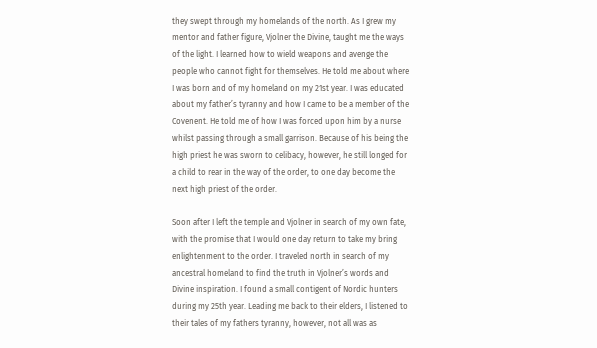they swept through my homelands of the north. As I grew my mentor and father figure, Vjolner the Divine, taught me the ways of the light. I learned how to wield weapons and avenge the people who cannot fight for themselves. He told me about where I was born and of my homeland on my 21st year. I was educated about my father’s tyranny and how I came to be a member of the Covenent. He told me of how I was forced upon him by a nurse whilst passing through a small garrison. Because of his being the high priest he was sworn to celibacy, however, he still longed for a child to rear in the way of the order, to one day become the next high priest of the order.

Soon after I left the temple and Vjolner in search of my own fate, with the promise that I would one day return to take my bring enlightenment to the order. I traveled north in search of my ancestral homeland to find the truth in Vjolner’s words and Divine inspiration. I found a small contigent of Nordic hunters during my 25th year. Leading me back to their elders, I listened to their tales of my fathers tyranny, however, not all was as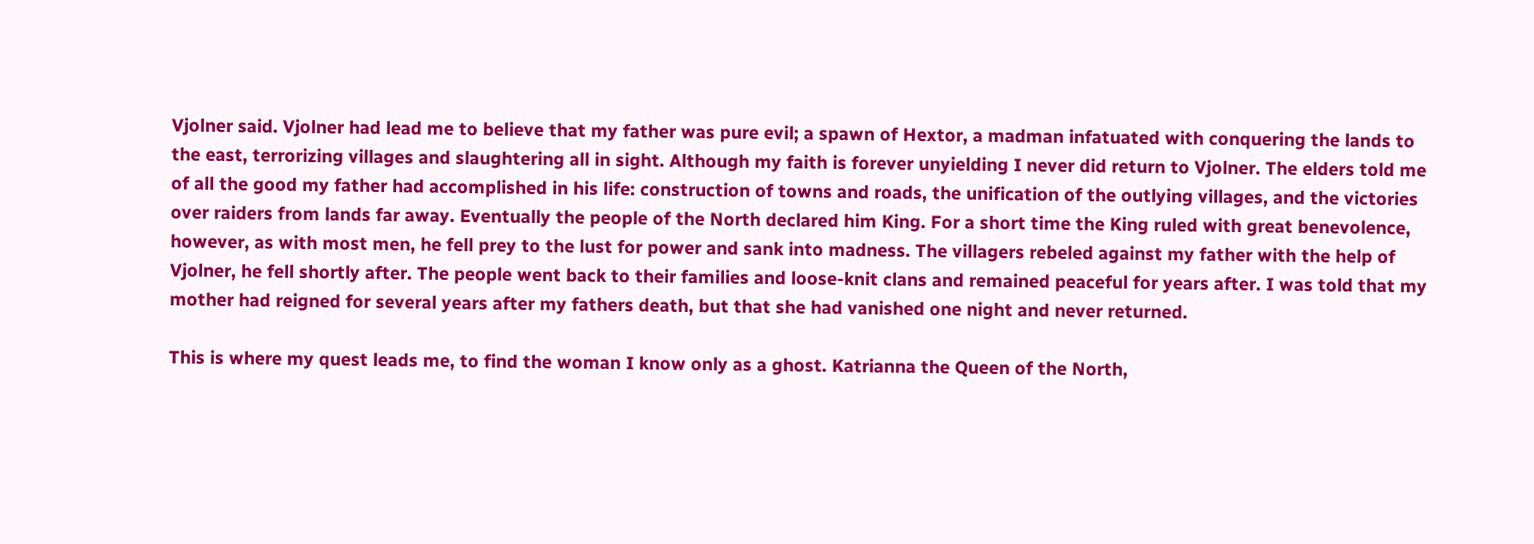Vjolner said. Vjolner had lead me to believe that my father was pure evil; a spawn of Hextor, a madman infatuated with conquering the lands to the east, terrorizing villages and slaughtering all in sight. Although my faith is forever unyielding I never did return to Vjolner. The elders told me of all the good my father had accomplished in his life: construction of towns and roads, the unification of the outlying villages, and the victories over raiders from lands far away. Eventually the people of the North declared him King. For a short time the King ruled with great benevolence, however, as with most men, he fell prey to the lust for power and sank into madness. The villagers rebeled against my father with the help of Vjolner, he fell shortly after. The people went back to their families and loose-knit clans and remained peaceful for years after. I was told that my mother had reigned for several years after my fathers death, but that she had vanished one night and never returned.

This is where my quest leads me, to find the woman I know only as a ghost. Katrianna the Queen of the North,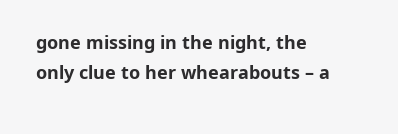gone missing in the night, the only clue to her whearabouts – a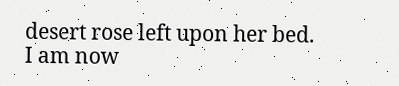desert rose left upon her bed. I am now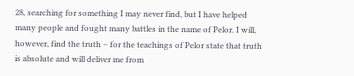28, searching for something I may never find, but I have helped many people and fought many battles in the name of Pelor. I will, however, find the truth – for the teachings of Pelor state that truth is absolute and will deliver me from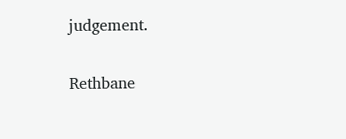judgement.

Rethbane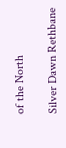of the North

Silver Dawn Rethbane